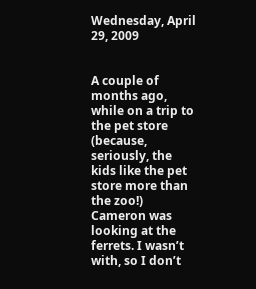Wednesday, April 29, 2009


A couple of months ago, while on a trip to the pet store (because, seriously, the kids like the pet store more than the zoo!) Cameron was looking at the ferrets. I wasn’t with, so I don’t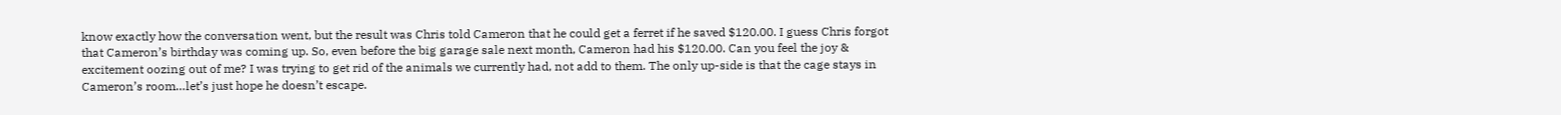know exactly how the conversation went, but the result was Chris told Cameron that he could get a ferret if he saved $120.00. I guess Chris forgot that Cameron’s birthday was coming up. So, even before the big garage sale next month, Cameron had his $120.00. Can you feel the joy & excitement oozing out of me? I was trying to get rid of the animals we currently had, not add to them. The only up-side is that the cage stays in Cameron’s room…let’s just hope he doesn’t escape.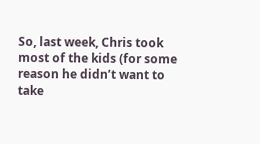So, last week, Chris took most of the kids (for some reason he didn’t want to take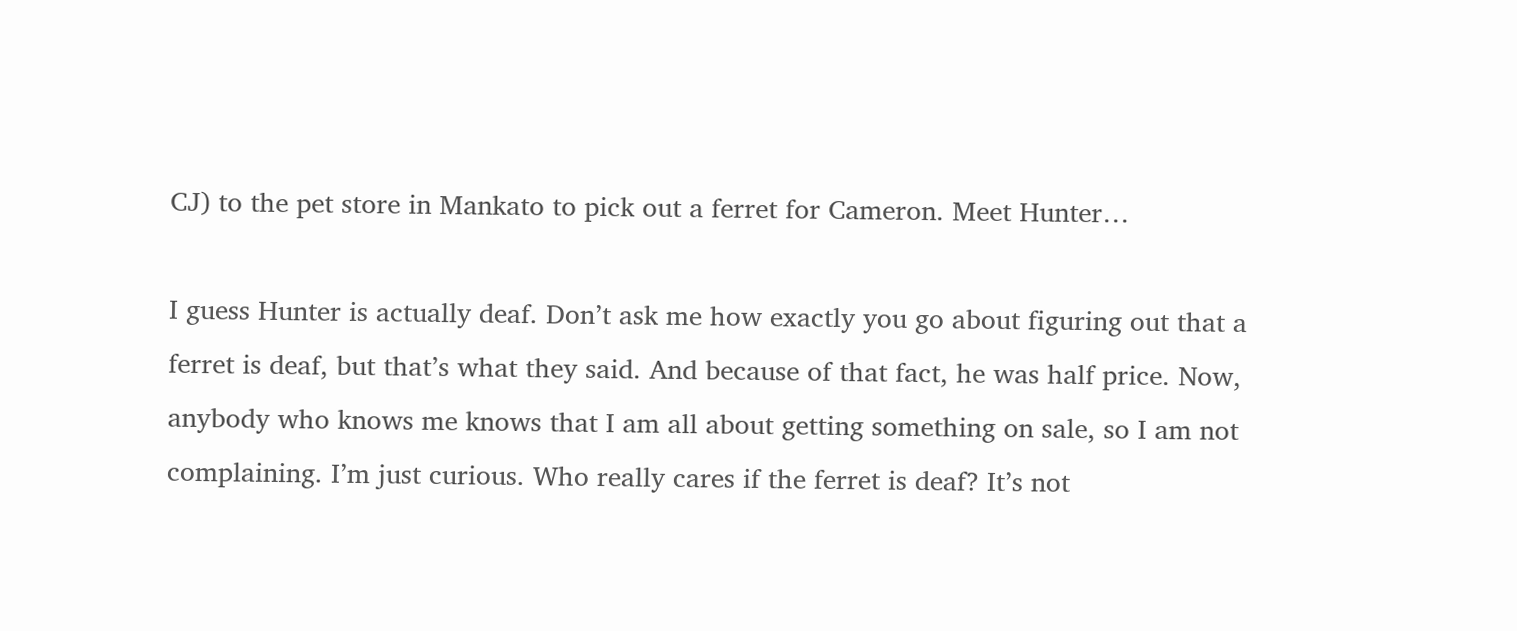CJ) to the pet store in Mankato to pick out a ferret for Cameron. Meet Hunter…

I guess Hunter is actually deaf. Don’t ask me how exactly you go about figuring out that a ferret is deaf, but that’s what they said. And because of that fact, he was half price. Now, anybody who knows me knows that I am all about getting something on sale, so I am not complaining. I’m just curious. Who really cares if the ferret is deaf? It’s not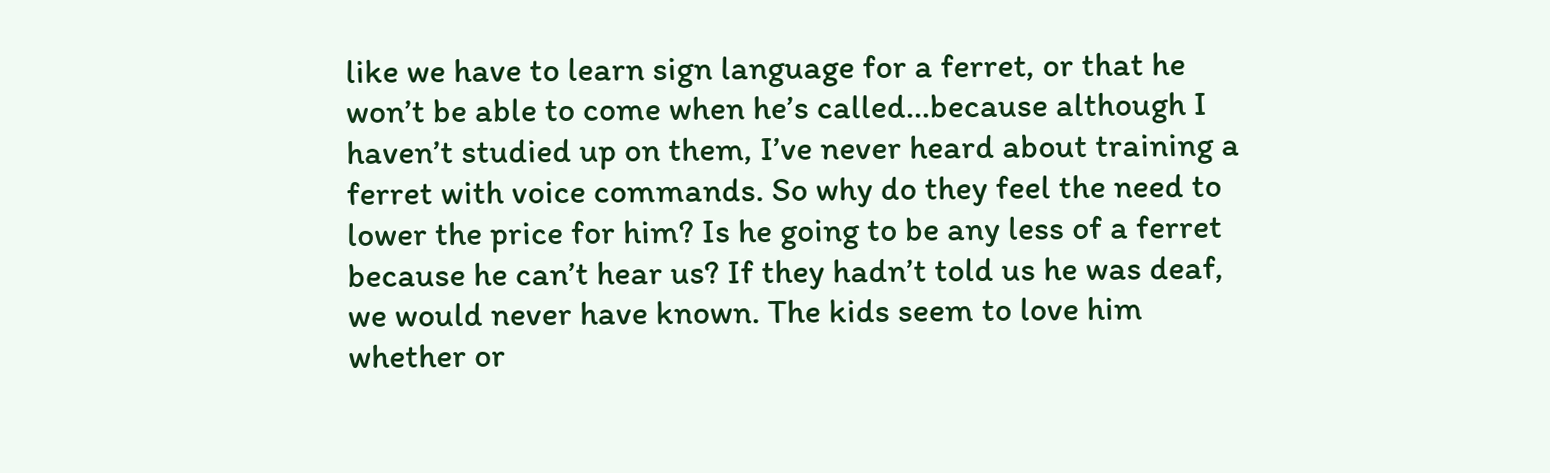like we have to learn sign language for a ferret, or that he won’t be able to come when he’s called…because although I haven’t studied up on them, I’ve never heard about training a ferret with voice commands. So why do they feel the need to lower the price for him? Is he going to be any less of a ferret because he can’t hear us? If they hadn’t told us he was deaf, we would never have known. The kids seem to love him whether or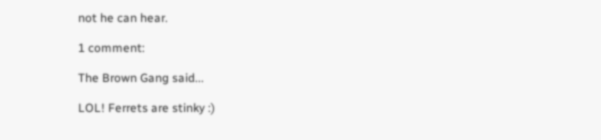not he can hear.

1 comment:

The Brown Gang said...

LOL! Ferrets are stinky :)